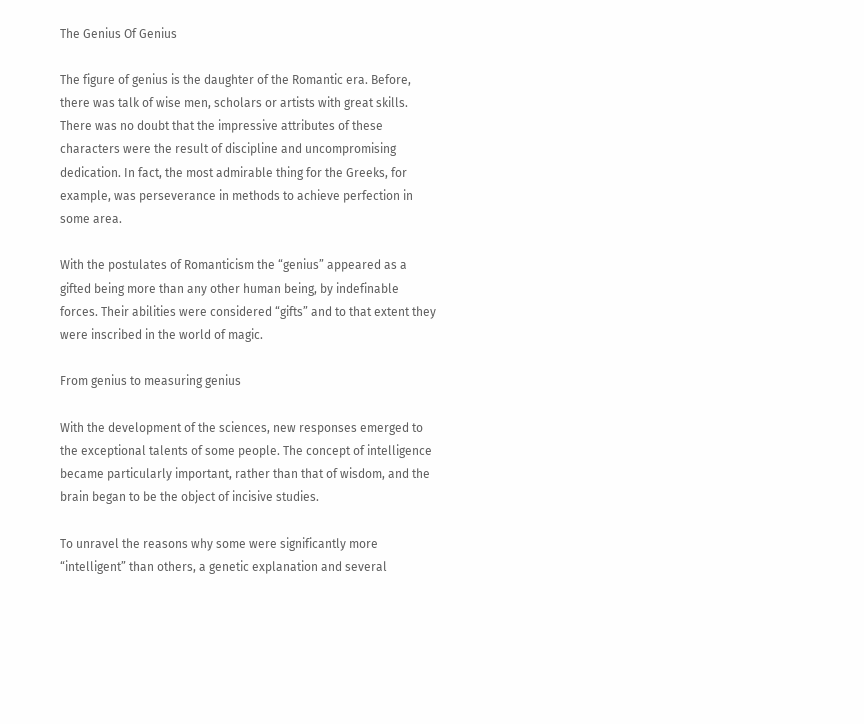The Genius Of Genius

The figure of genius is the daughter of the Romantic era. Before, there was talk of wise men, scholars or artists with great skills. There was no doubt that the impressive attributes of these characters were the result of discipline and uncompromising dedication. In fact, the most admirable thing for the Greeks, for example, was perseverance in methods to achieve perfection in some area.

With the postulates of Romanticism the “genius” appeared as a gifted being more than any other human being, by indefinable forces. Their abilities were considered “gifts” and to that extent they were inscribed in the world of magic.

From genius to measuring genius

With the development of the sciences, new responses emerged to the exceptional talents of some people. The concept of intelligence became particularly important, rather than that of wisdom, and the brain began to be the object of incisive studies.

To unravel the reasons why some were significantly more “intelligent” than others, a genetic explanation and several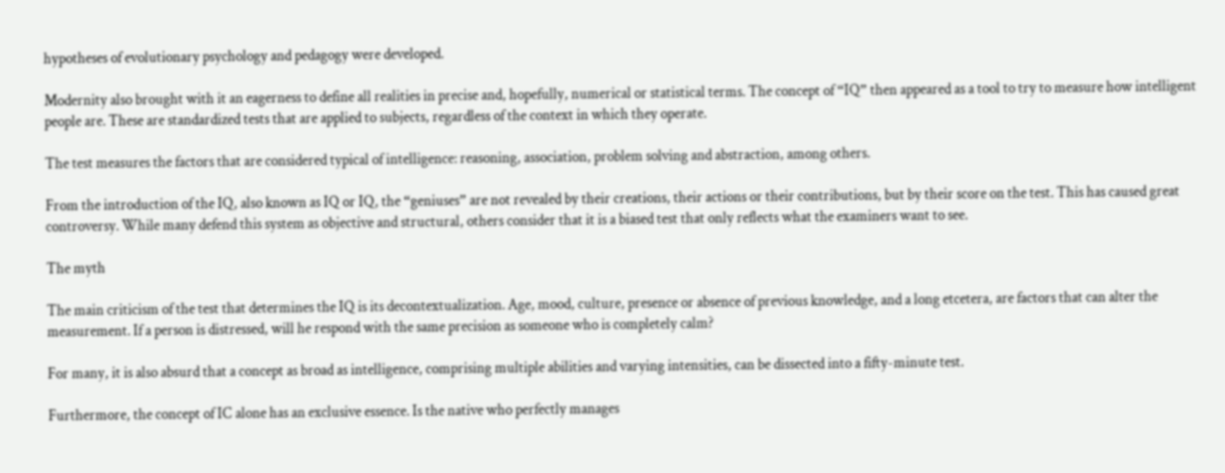hypotheses of evolutionary psychology and pedagogy were developed.

Modernity also brought with it an eagerness to define all realities in precise and, hopefully, numerical or statistical terms. The concept of “IQ” then appeared as a tool to try to measure how intelligent people are. These are standardized tests that are applied to subjects, regardless of the context in which they operate.

The test measures the factors that are considered typical of intelligence: reasoning, association, problem solving and abstraction, among others.

From the introduction of the IQ, also known as IQ or IQ, the “geniuses” are not revealed by their creations, their actions or their contributions, but by their score on the test. This has caused great controversy. While many defend this system as objective and structural, others consider that it is a biased test that only reflects what the examiners want to see.

The myth

The main criticism of the test that determines the IQ is its decontextualization. Age, mood, culture, presence or absence of previous knowledge, and a long etcetera, are factors that can alter the measurement. If a person is distressed, will he respond with the same precision as someone who is completely calm?

For many, it is also absurd that a concept as broad as intelligence, comprising multiple abilities and varying intensities, can be dissected into a fifty-minute test.

Furthermore, the concept of IC alone has an exclusive essence. Is the native who perfectly manages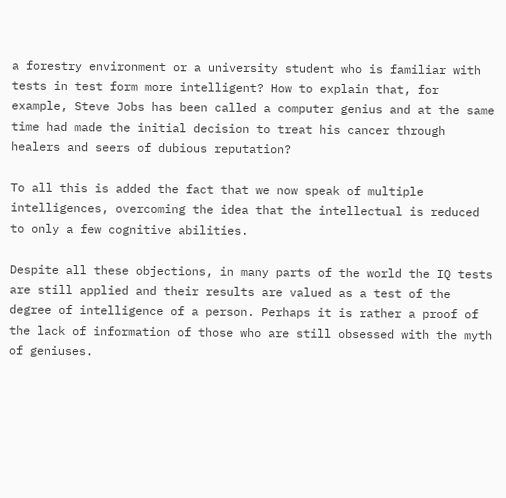a forestry environment or a university student who is familiar with tests in test form more intelligent? How to explain that, for example, Steve Jobs has been called a computer genius and at the same time had made the initial decision to treat his cancer through healers and seers of dubious reputation?

To all this is added the fact that we now speak of multiple intelligences, overcoming the idea that the intellectual is reduced to only a few cognitive abilities.

Despite all these objections, in many parts of the world the IQ tests are still applied and their results are valued as a test of the degree of intelligence of a person. Perhaps it is rather a proof of the lack of information of those who are still obsessed with the myth of geniuses.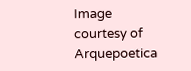Image courtesy of Arquepoetica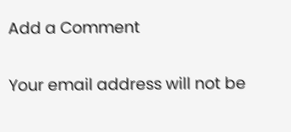Add a Comment

Your email address will not be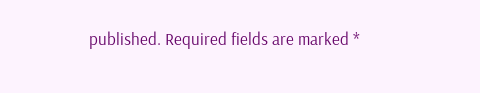published. Required fields are marked *